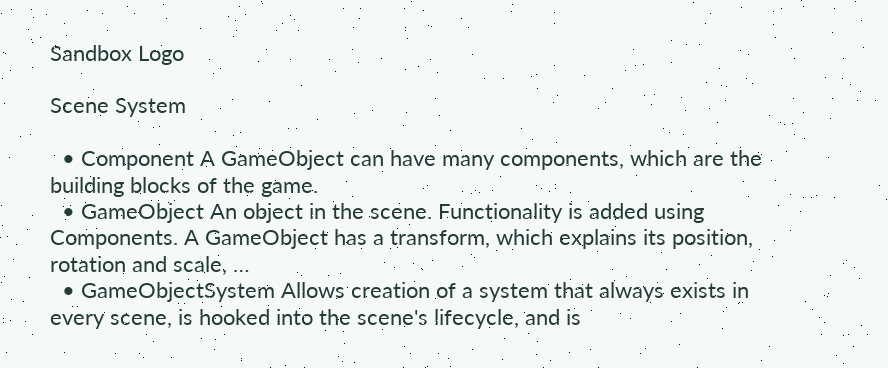Sandbox Logo

Scene System

  • Component A GameObject can have many components, which are the building blocks of the game.
  • GameObject An object in the scene. Functionality is added using Components. A GameObject has a transform, which explains its position, rotation and scale, …
  • GameObjectSystem Allows creation of a system that always exists in every scene, is hooked into the scene's lifecycle, and is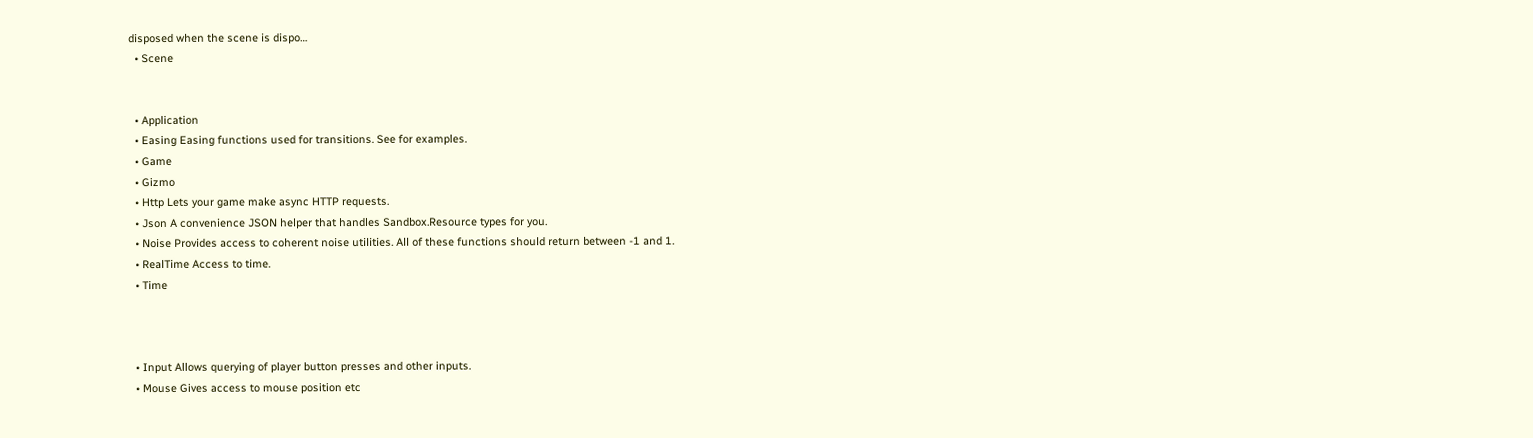disposed when the scene is dispo…
  • Scene


  • Application
  • Easing Easing functions used for transitions. See for examples.
  • Game
  • Gizmo
  • Http Lets your game make async HTTP requests.
  • Json A convenience JSON helper that handles Sandbox.Resource types for you.
  • Noise Provides access to coherent noise utilities. All of these functions should return between -1 and 1.
  • RealTime Access to time.
  • Time



  • Input Allows querying of player button presses and other inputs.
  • Mouse Gives access to mouse position etc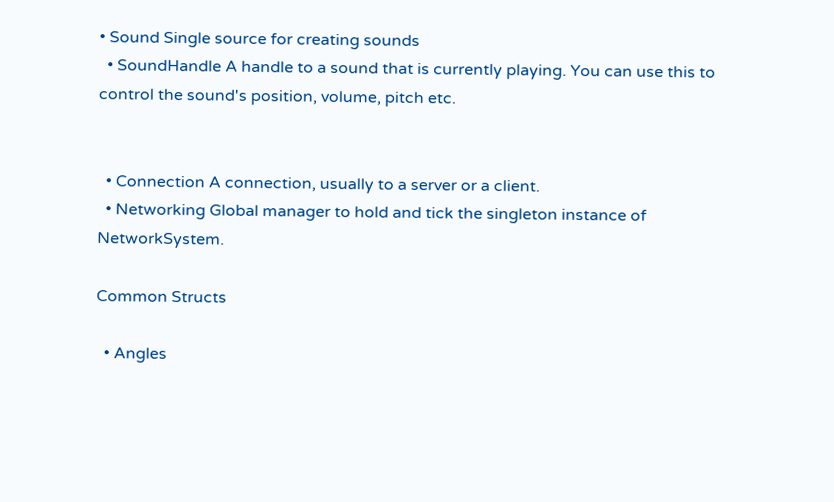• Sound Single source for creating sounds
  • SoundHandle A handle to a sound that is currently playing. You can use this to control the sound's position, volume, pitch etc.


  • Connection A connection, usually to a server or a client.
  • Networking Global manager to hold and tick the singleton instance of NetworkSystem.

Common Structs

  • Angles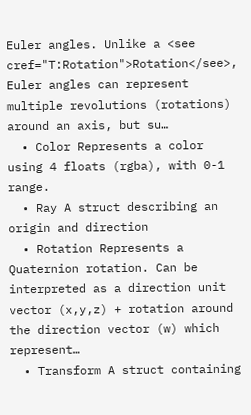Euler angles. Unlike a <see cref="T:Rotation">Rotation</see>, Euler angles can represent multiple revolutions (rotations) around an axis, but su…
  • Color Represents a color using 4 floats (rgba), with 0-1 range.
  • Ray A struct describing an origin and direction
  • Rotation Represents a Quaternion rotation. Can be interpreted as a direction unit vector (x,y,z) + rotation around the direction vector (w) which represent…
  • Transform A struct containing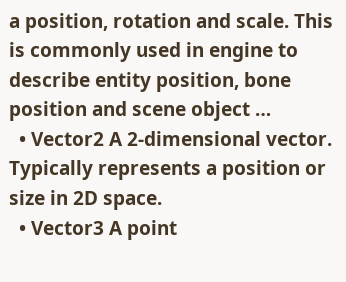a position, rotation and scale. This is commonly used in engine to describe entity position, bone position and scene object …
  • Vector2 A 2-dimensional vector. Typically represents a position or size in 2D space.
  • Vector3 A point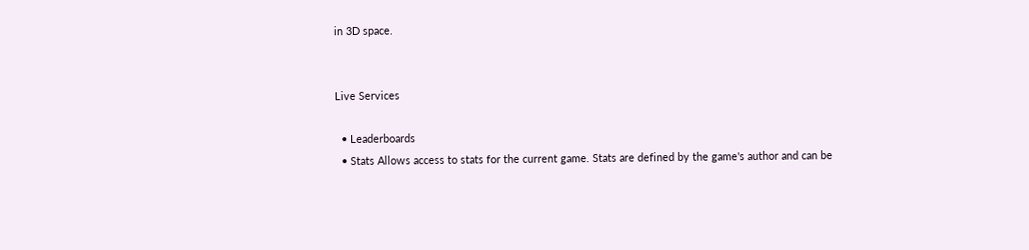in 3D space.


Live Services

  • Leaderboards
  • Stats Allows access to stats for the current game. Stats are defined by the game's author and can be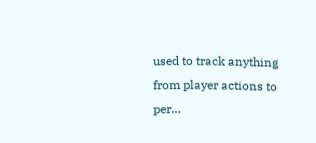used to track anything from player actions to per…